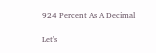924 Percent As A Decimal

Let's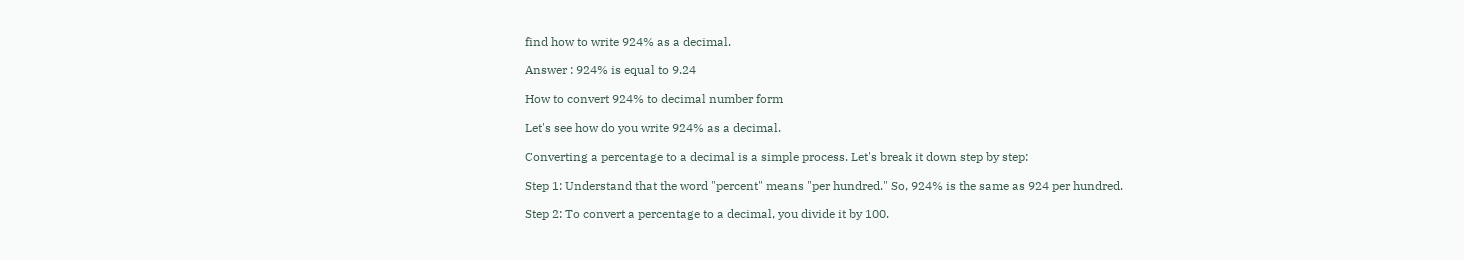find how to write 924% as a decimal.

Answer : 924% is equal to 9.24

How to convert 924% to decimal number form

Let's see how do you write 924% as a decimal.

Converting a percentage to a decimal is a simple process. Let's break it down step by step:

Step 1: Understand that the word "percent" means "per hundred." So, 924% is the same as 924 per hundred.

Step 2: To convert a percentage to a decimal, you divide it by 100.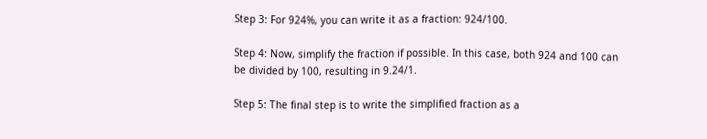Step 3: For 924%, you can write it as a fraction: 924/100.

Step 4: Now, simplify the fraction if possible. In this case, both 924 and 100 can be divided by 100, resulting in 9.24/1.

Step 5: The final step is to write the simplified fraction as a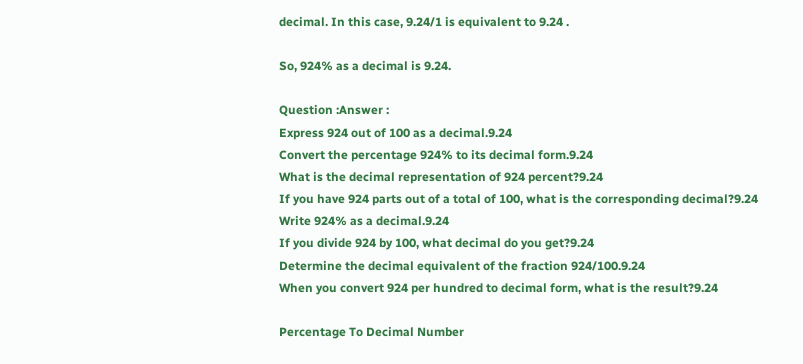decimal. In this case, 9.24/1 is equivalent to 9.24 .

So, 924% as a decimal is 9.24.

Question :Answer :
Express 924 out of 100 as a decimal.9.24
Convert the percentage 924% to its decimal form.9.24
What is the decimal representation of 924 percent?9.24
If you have 924 parts out of a total of 100, what is the corresponding decimal?9.24
Write 924% as a decimal.9.24
If you divide 924 by 100, what decimal do you get?9.24
Determine the decimal equivalent of the fraction 924/100.9.24
When you convert 924 per hundred to decimal form, what is the result?9.24

Percentage To Decimal Number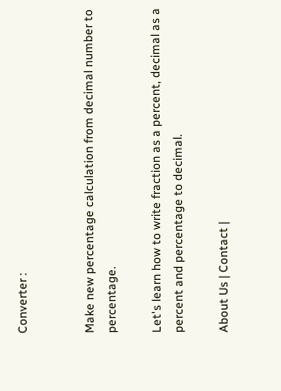Converter :


Make new percentage calculation from decimal number to percentage.

Let's learn how to write fraction as a percent, decimal as a percent and percentage to decimal.

About Us | Contact |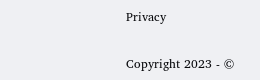Privacy

Copyright 2023 - ©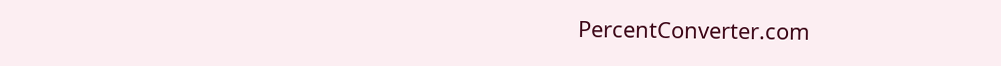PercentConverter.com